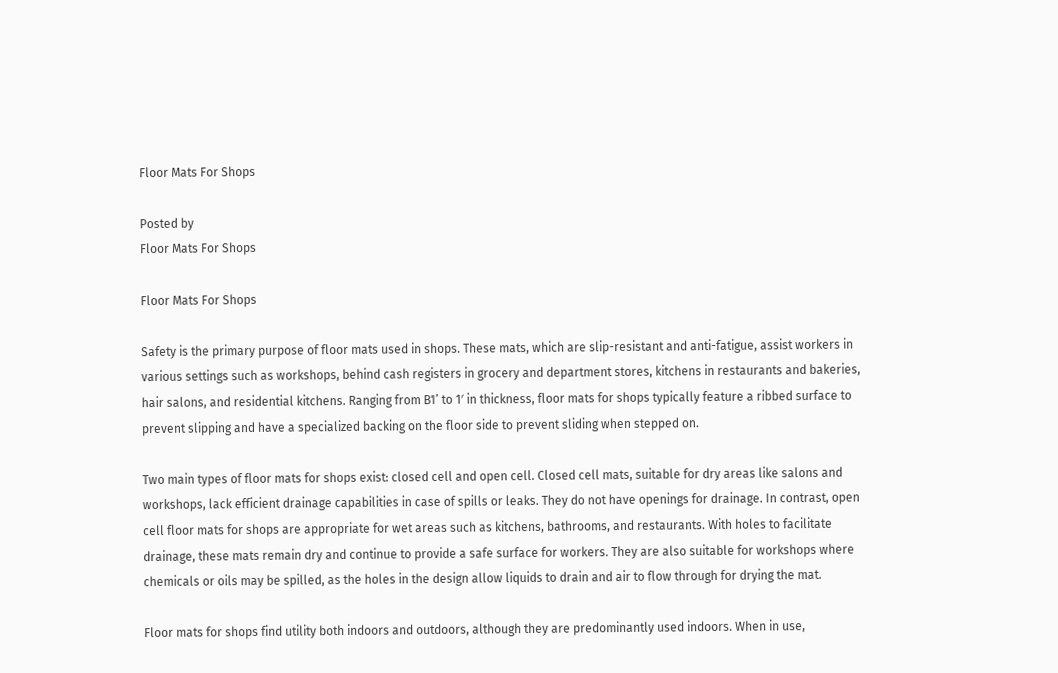Floor Mats For Shops

Posted by
Floor Mats For Shops

Floor Mats For Shops

Safety is the primary purpose of floor mats used in shops. These mats, which are slip-resistant and anti-fatigue, assist workers in various settings such as workshops, behind cash registers in grocery and department stores, kitchens in restaurants and bakeries, hair salons, and residential kitchens. Ranging from ΒΊ’ to 1′ in thickness, floor mats for shops typically feature a ribbed surface to prevent slipping and have a specialized backing on the floor side to prevent sliding when stepped on.

Two main types of floor mats for shops exist: closed cell and open cell. Closed cell mats, suitable for dry areas like salons and workshops, lack efficient drainage capabilities in case of spills or leaks. They do not have openings for drainage. In contrast, open cell floor mats for shops are appropriate for wet areas such as kitchens, bathrooms, and restaurants. With holes to facilitate drainage, these mats remain dry and continue to provide a safe surface for workers. They are also suitable for workshops where chemicals or oils may be spilled, as the holes in the design allow liquids to drain and air to flow through for drying the mat.

Floor mats for shops find utility both indoors and outdoors, although they are predominantly used indoors. When in use,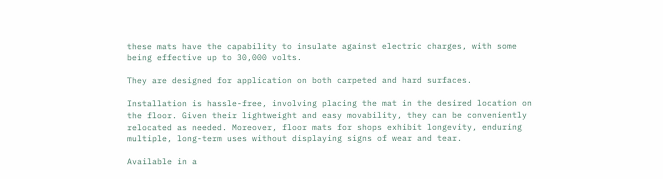these mats have the capability to insulate against electric charges, with some being effective up to 30,000 volts.

They are designed for application on both carpeted and hard surfaces.

Installation is hassle-free, involving placing the mat in the desired location on the floor. Given their lightweight and easy movability, they can be conveniently relocated as needed. Moreover, floor mats for shops exhibit longevity, enduring multiple, long-term uses without displaying signs of wear and tear.

Available in a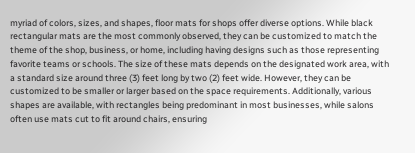myriad of colors, sizes, and shapes, floor mats for shops offer diverse options. While black rectangular mats are the most commonly observed, they can be customized to match the theme of the shop, business, or home, including having designs such as those representing favorite teams or schools. The size of these mats depends on the designated work area, with a standard size around three (3) feet long by two (2) feet wide. However, they can be customized to be smaller or larger based on the space requirements. Additionally, various shapes are available, with rectangles being predominant in most businesses, while salons often use mats cut to fit around chairs, ensuring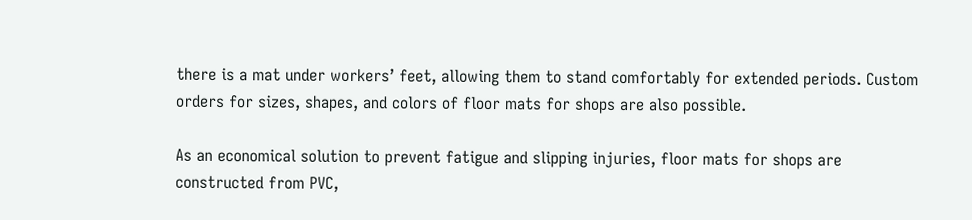there is a mat under workers’ feet, allowing them to stand comfortably for extended periods. Custom orders for sizes, shapes, and colors of floor mats for shops are also possible.

As an economical solution to prevent fatigue and slipping injuries, floor mats for shops are constructed from PVC,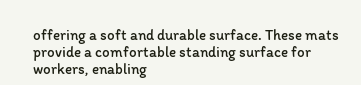offering a soft and durable surface. These mats provide a comfortable standing surface for workers, enabling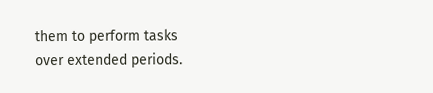them to perform tasks over extended periods.